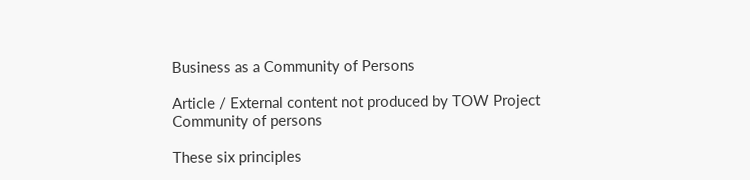Business as a Community of Persons

Article / External content not produced by TOW Project
Community of persons

These six principles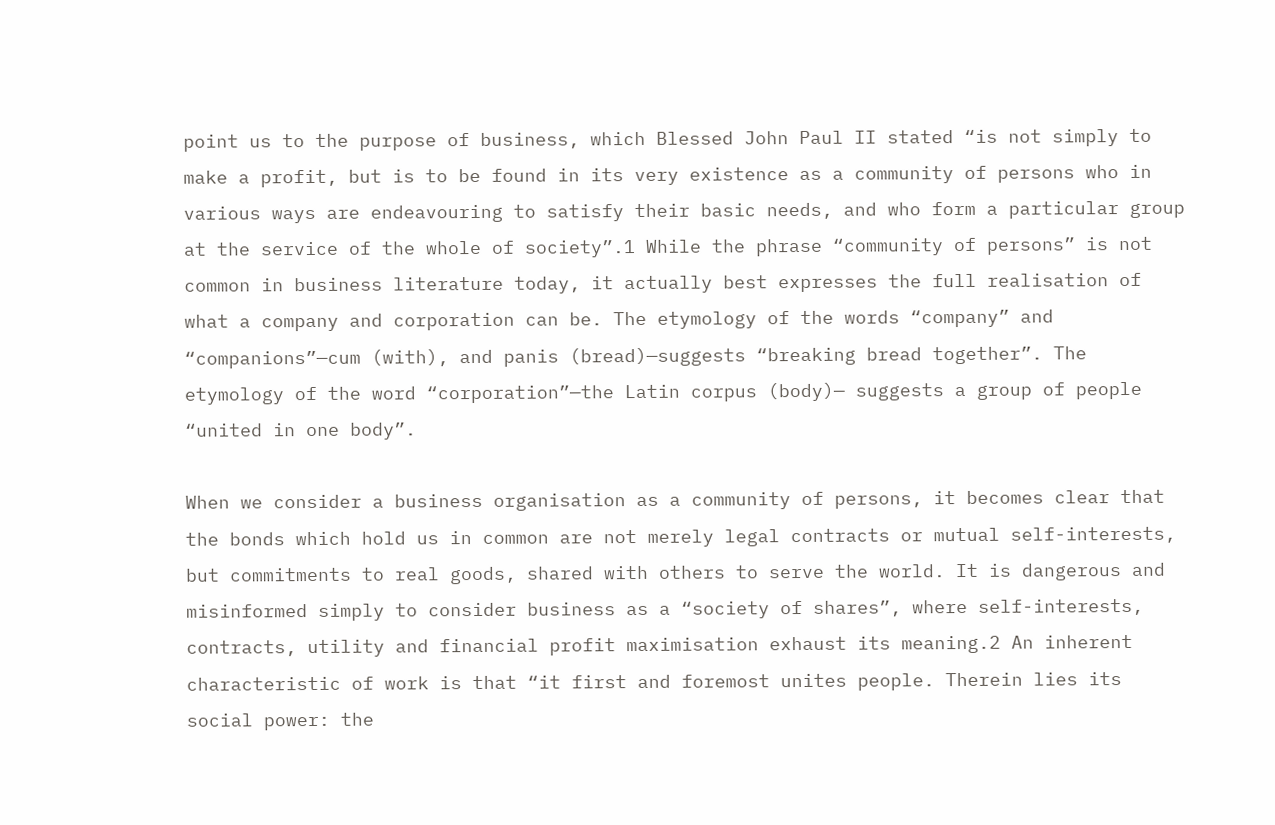point us to the purpose of business, which Blessed John Paul II stated “is not simply to make a profit, but is to be found in its very existence as a community of persons who in various ways are endeavouring to satisfy their basic needs, and who form a particular group at the service of the whole of society”.1 While the phrase “community of persons” is not common in business literature today, it actually best expresses the full realisation of what a company and corporation can be. The etymology of the words “company” and “companions”—cum (with), and panis (bread)—suggests “breaking bread together”. The etymology of the word “corporation”—the Latin corpus (body)— suggests a group of people “united in one body”.

When we consider a business organisation as a community of persons, it becomes clear that the bonds which hold us in common are not merely legal contracts or mutual self-interests, but commitments to real goods, shared with others to serve the world. It is dangerous and misinformed simply to consider business as a “society of shares”, where self-interests, contracts, utility and financial profit maximisation exhaust its meaning.2 An inherent characteristic of work is that “it first and foremost unites people. Therein lies its social power: the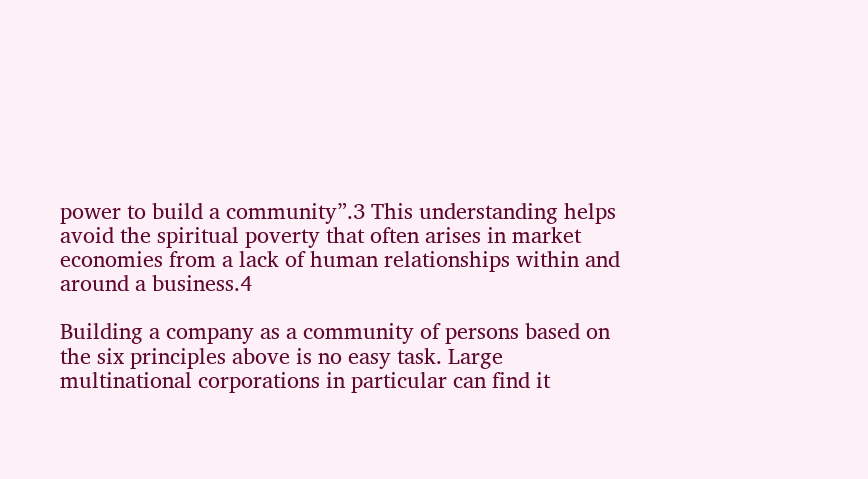power to build a community”.3 This understanding helps avoid the spiritual poverty that often arises in market economies from a lack of human relationships within and around a business.4

Building a company as a community of persons based on the six principles above is no easy task. Large multinational corporations in particular can find it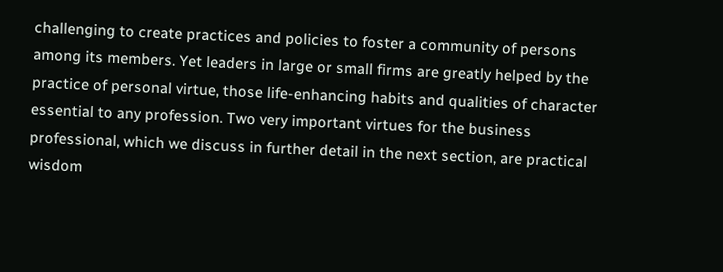challenging to create practices and policies to foster a community of persons among its members. Yet leaders in large or small firms are greatly helped by the practice of personal virtue, those life-enhancing habits and qualities of character essential to any profession. Two very important virtues for the business professional, which we discuss in further detail in the next section, are practical wisdom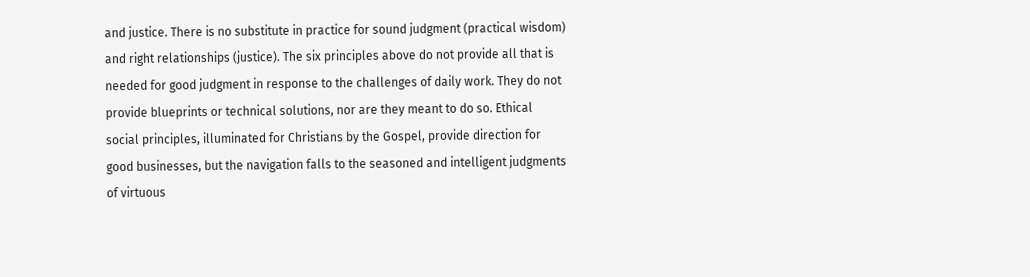and justice. There is no substitute in practice for sound judgment (practical wisdom) and right relationships (justice). The six principles above do not provide all that is needed for good judgment in response to the challenges of daily work. They do not provide blueprints or technical solutions, nor are they meant to do so. Ethical social principles, illuminated for Christians by the Gospel, provide direction for good businesses, but the navigation falls to the seasoned and intelligent judgments of virtuous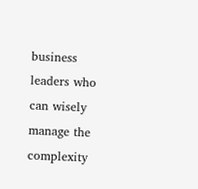business leaders who can wisely manage the complexity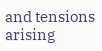and tensions arising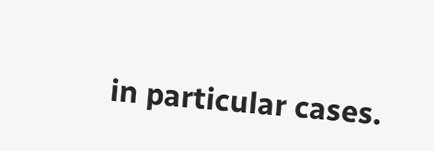in particular cases.